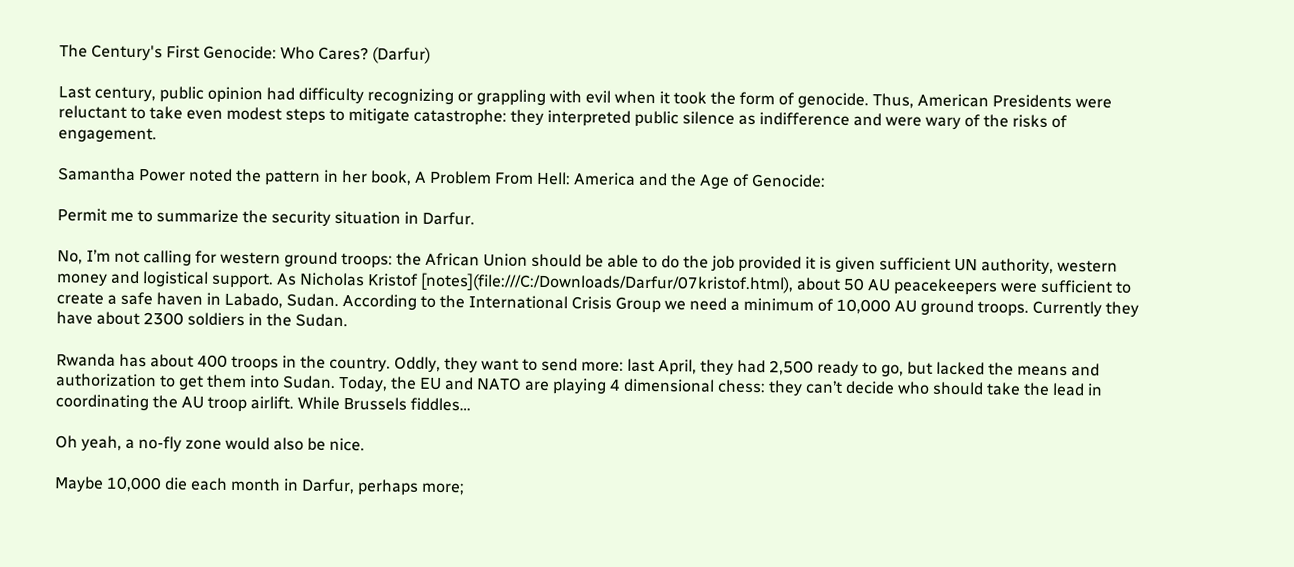The Century's First Genocide: Who Cares? (Darfur)

Last century, public opinion had difficulty recognizing or grappling with evil when it took the form of genocide. Thus, American Presidents were reluctant to take even modest steps to mitigate catastrophe: they interpreted public silence as indifference and were wary of the risks of engagement.

Samantha Power noted the pattern in her book, A Problem From Hell: America and the Age of Genocide:

Permit me to summarize the security situation in Darfur.

No, I’m not calling for western ground troops: the African Union should be able to do the job provided it is given sufficient UN authority, western money and logistical support. As Nicholas Kristof [notes](file:///C:/Downloads/Darfur/07kristof.html), about 50 AU peacekeepers were sufficient to create a safe haven in Labado, Sudan. According to the International Crisis Group we need a minimum of 10,000 AU ground troops. Currently they have about 2300 soldiers in the Sudan.

Rwanda has about 400 troops in the country. Oddly, they want to send more: last April, they had 2,500 ready to go, but lacked the means and authorization to get them into Sudan. Today, the EU and NATO are playing 4 dimensional chess: they can’t decide who should take the lead in coordinating the AU troop airlift. While Brussels fiddles…

Oh yeah, a no-fly zone would also be nice.

Maybe 10,000 die each month in Darfur, perhaps more;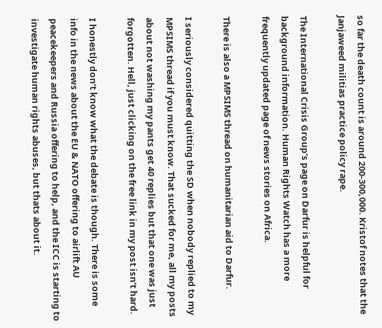so far the death count is around 200-300,000. Kristof notes that the Janjaweed militias practice policy rape.

The International Crisis Group’s page on Darfur is helpful for background information. Human Rights Watch has a more frequently updated page of news stories on Africa.

There is also a MPSIMS thread on humanitarian aid to Darfur.

I seriously considered quitting the SD when nobody replied to my MPSIMS thread if you must know. That sucked for me, all my posts about not washing my pants get 40 replies but that one was just forgotten. Hell, just clicking on the free link in my post isn’t hard.

I honestly don’t know what the debate is though. There is some info in the news about the EU & NATO offering to airlift AU peacekeepers and Russia offering to help, and the ICC is starting to investigate human rights abuses, but thats about it.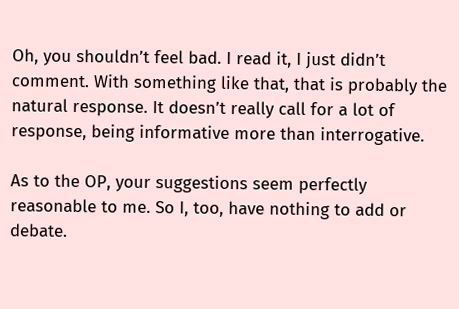Oh, you shouldn’t feel bad. I read it, I just didn’t comment. With something like that, that is probably the natural response. It doesn’t really call for a lot of response, being informative more than interrogative.

As to the OP, your suggestions seem perfectly reasonable to me. So I, too, have nothing to add or debate.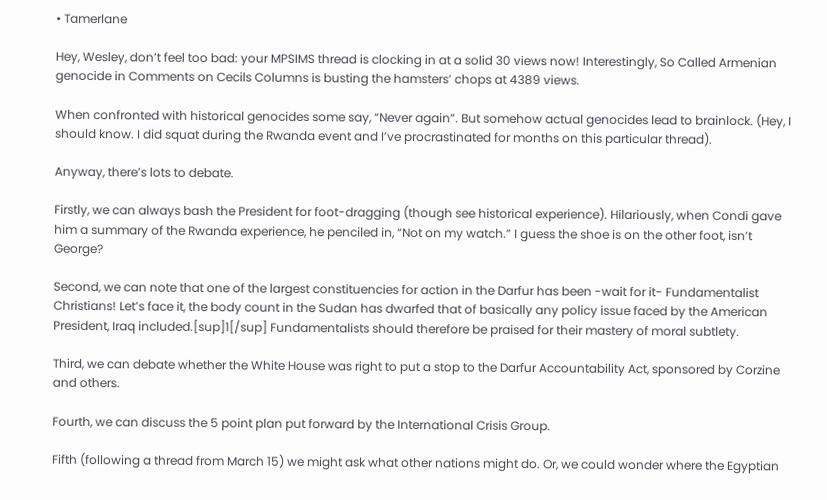• Tamerlane

Hey, Wesley, don’t feel too bad: your MPSIMS thread is clocking in at a solid 30 views now! Interestingly, So Called Armenian genocide in Comments on Cecils Columns is busting the hamsters’ chops at 4389 views.

When confronted with historical genocides some say, “Never again”. But somehow actual genocides lead to brainlock. (Hey, I should know. I did squat during the Rwanda event and I’ve procrastinated for months on this particular thread).

Anyway, there’s lots to debate.

Firstly, we can always bash the President for foot-dragging (though see historical experience). Hilariously, when Condi gave him a summary of the Rwanda experience, he penciled in, “Not on my watch.” I guess the shoe is on the other foot, isn’t George?

Second, we can note that one of the largest constituencies for action in the Darfur has been -wait for it- Fundamentalist Christians! Let’s face it, the body count in the Sudan has dwarfed that of basically any policy issue faced by the American President, Iraq included.[sup]1[/sup] Fundamentalists should therefore be praised for their mastery of moral subtlety.

Third, we can debate whether the White House was right to put a stop to the Darfur Accountability Act, sponsored by Corzine and others.

Fourth, we can discuss the 5 point plan put forward by the International Crisis Group.

Fifth (following a thread from March 15) we might ask what other nations might do. Or, we could wonder where the Egyptian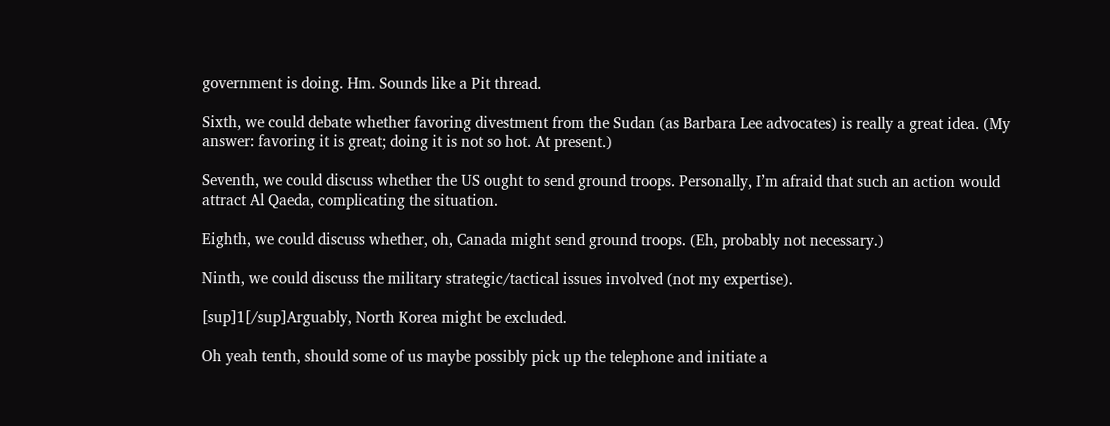government is doing. Hm. Sounds like a Pit thread.

Sixth, we could debate whether favoring divestment from the Sudan (as Barbara Lee advocates) is really a great idea. (My answer: favoring it is great; doing it is not so hot. At present.)

Seventh, we could discuss whether the US ought to send ground troops. Personally, I’m afraid that such an action would attract Al Qaeda, complicating the situation.

Eighth, we could discuss whether, oh, Canada might send ground troops. (Eh, probably not necessary.)

Ninth, we could discuss the military strategic/tactical issues involved (not my expertise).

[sup]1[/sup]Arguably, North Korea might be excluded.

Oh yeah tenth, should some of us maybe possibly pick up the telephone and initiate a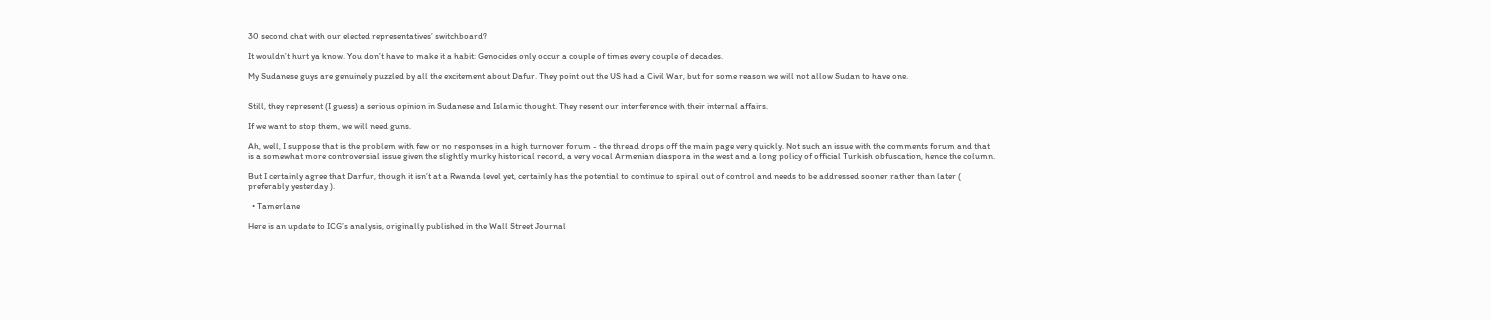30 second chat with our elected representatives’ switchboard?

It wouldn’t hurt ya know. You don’t have to make it a habit: Genocides only occur a couple of times every couple of decades.

My Sudanese guys are genuinely puzzled by all the excitement about Dafur. They point out the US had a Civil War, but for some reason we will not allow Sudan to have one.


Still, they represent (I guess) a serious opinion in Sudanese and Islamic thought. They resent our interference with their internal affairs.

If we want to stop them, we will need guns.

Ah, well, I suppose that is the problem with few or no responses in a high turnover forum - the thread drops off the main page very quickly. Not such an issue with the comments forum and that is a somewhat more controversial issue given the slightly murky historical record, a very vocal Armenian diaspora in the west and a long policy of official Turkish obfuscation, hence the column.

But I certainly agree that Darfur, though it isn’t at a Rwanda level yet, certainly has the potential to continue to spiral out of control and needs to be addressed sooner rather than later ( preferably yesterday ).

  • Tamerlane

Here is an update to ICG’s analysis, originally published in the Wall Street Journal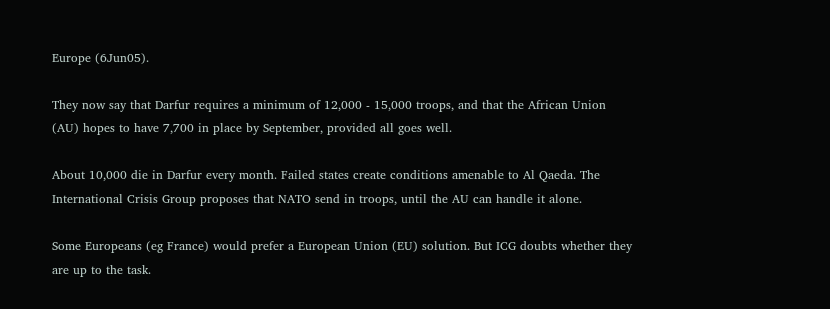Europe (6Jun05).

They now say that Darfur requires a minimum of 12,000 - 15,000 troops, and that the African Union (AU) hopes to have 7,700 in place by September, provided all goes well.

About 10,000 die in Darfur every month. Failed states create conditions amenable to Al Qaeda. The International Crisis Group proposes that NATO send in troops, until the AU can handle it alone.

Some Europeans (eg France) would prefer a European Union (EU) solution. But ICG doubts whether they are up to the task.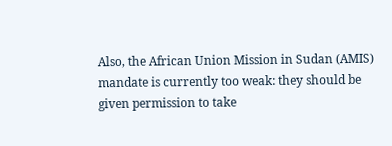Also, the African Union Mission in Sudan (AMIS) mandate is currently too weak: they should be given permission to take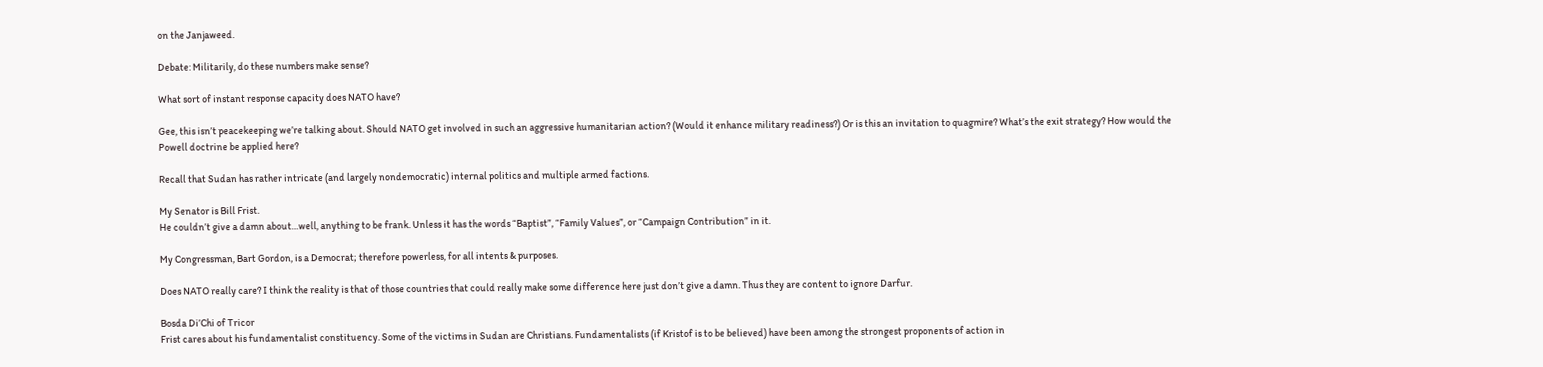on the Janjaweed.

Debate: Militarily, do these numbers make sense?

What sort of instant response capacity does NATO have?

Gee, this isn’t peacekeeping we’re talking about. Should NATO get involved in such an aggressive humanitarian action? (Would it enhance military readiness?) Or is this an invitation to quagmire? What’s the exit strategy? How would the Powell doctrine be applied here?

Recall that Sudan has rather intricate (and largely nondemocratic) internal politics and multiple armed factions.

My Senator is Bill Frist.
He couldn’t give a damn about…well, anything to be frank. Unless it has the words “Baptist”, “Family Values”, or “Campaign Contribution” in it.

My Congressman, Bart Gordon, is a Democrat; therefore powerless, for all intents & purposes.

Does NATO really care? I think the reality is that of those countries that could really make some difference here just don’t give a damn. Thus they are content to ignore Darfur.

Bosda Di’Chi of Tricor
Frist cares about his fundamentalist constituency. Some of the victims in Sudan are Christians. Fundamentalists (if Kristof is to be believed) have been among the strongest proponents of action in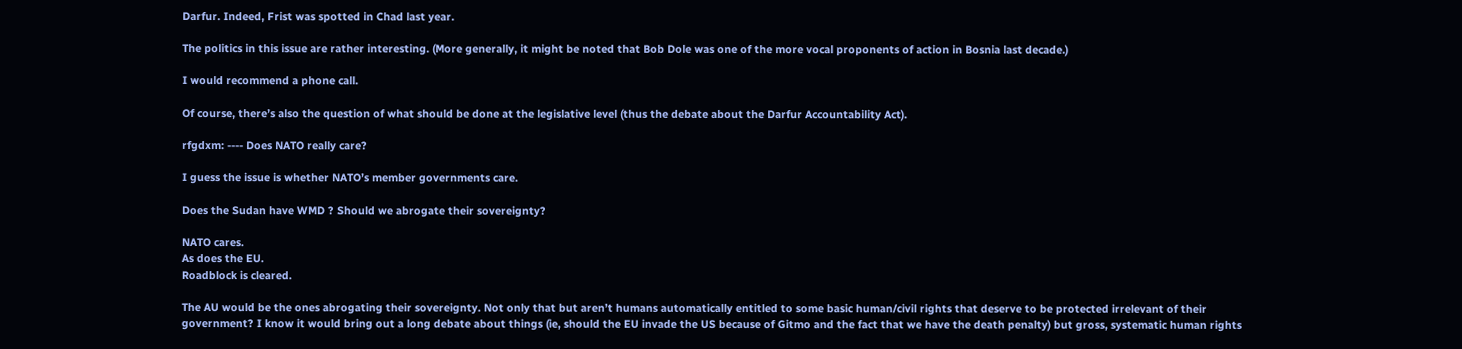Darfur. Indeed, Frist was spotted in Chad last year.

The politics in this issue are rather interesting. (More generally, it might be noted that Bob Dole was one of the more vocal proponents of action in Bosnia last decade.)

I would recommend a phone call.

Of course, there’s also the question of what should be done at the legislative level (thus the debate about the Darfur Accountability Act).

rfgdxm: ---- Does NATO really care?

I guess the issue is whether NATO’s member governments care.

Does the Sudan have WMD ? Should we abrogate their sovereignty?

NATO cares.
As does the EU.
Roadblock is cleared.

The AU would be the ones abrogating their sovereignty. Not only that but aren’t humans automatically entitled to some basic human/civil rights that deserve to be protected irrelevant of their government? I know it would bring out a long debate about things (ie, should the EU invade the US because of Gitmo and the fact that we have the death penalty) but gross, systematic human rights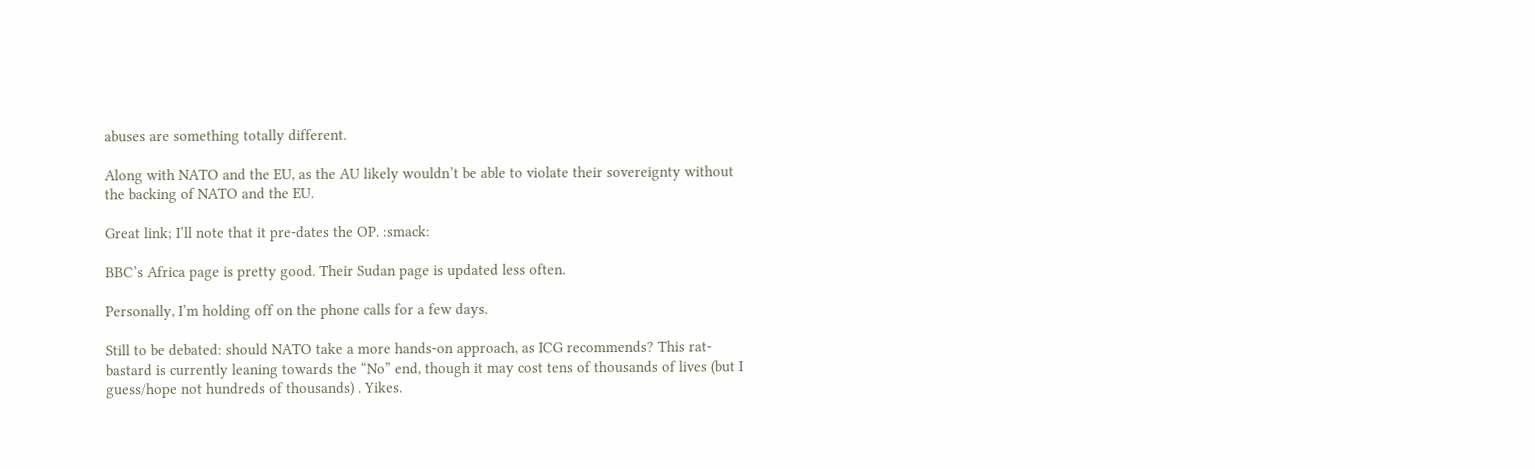abuses are something totally different.

Along with NATO and the EU, as the AU likely wouldn’t be able to violate their sovereignty without the backing of NATO and the EU.

Great link; I’ll note that it pre-dates the OP. :smack:

BBC’s Africa page is pretty good. Their Sudan page is updated less often.

Personally, I’m holding off on the phone calls for a few days.

Still to be debated: should NATO take a more hands-on approach, as ICG recommends? This rat-bastard is currently leaning towards the “No” end, though it may cost tens of thousands of lives (but I guess/hope not hundreds of thousands) . Yikes.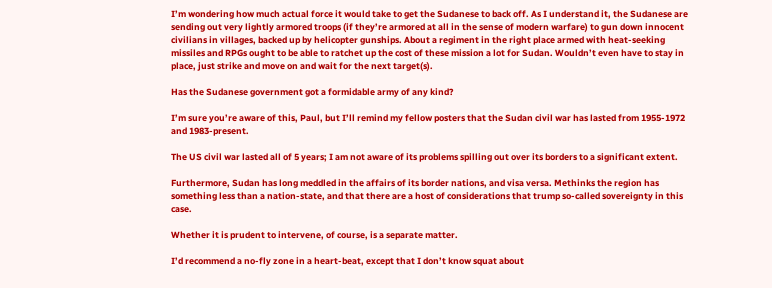I’m wondering how much actual force it would take to get the Sudanese to back off. As I understand it, the Sudanese are sending out very lightly armored troops (if they’re armored at all in the sense of modern warfare) to gun down innocent civilians in villages, backed up by helicopter gunships. About a regiment in the right place armed with heat-seeking missiles and RPGs ought to be able to ratchet up the cost of these mission a lot for Sudan. Wouldn’t even have to stay in place, just strike and move on and wait for the next target(s).

Has the Sudanese government got a formidable army of any kind?

I’m sure you’re aware of this, Paul, but I’ll remind my fellow posters that the Sudan civil war has lasted from 1955-1972 and 1983-present.

The US civil war lasted all of 5 years; I am not aware of its problems spilling out over its borders to a significant extent.

Furthermore, Sudan has long meddled in the affairs of its border nations, and visa versa. Methinks the region has something less than a nation-state, and that there are a host of considerations that trump so-called sovereignty in this case.

Whether it is prudent to intervene, of course, is a separate matter.

I’d recommend a no-fly zone in a heart-beat, except that I don’t know squat about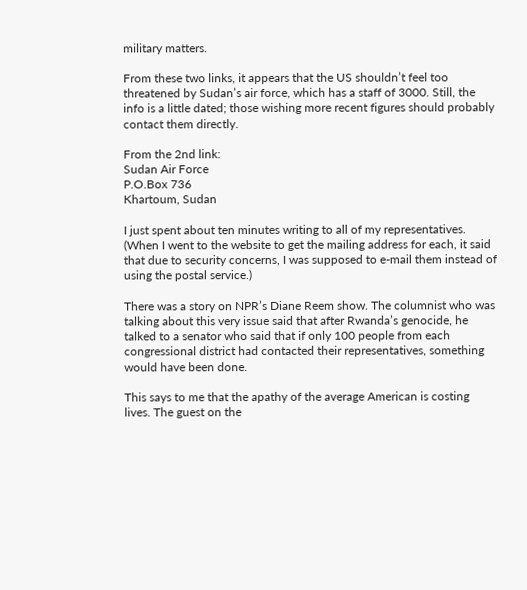military matters.

From these two links, it appears that the US shouldn’t feel too threatened by Sudan’s air force, which has a staff of 3000. Still, the info is a little dated; those wishing more recent figures should probably contact them directly.

From the 2nd link:
Sudan Air Force
P.O.Box 736
Khartoum, Sudan

I just spent about ten minutes writing to all of my representatives. (When I went to the website to get the mailing address for each, it said that due to security concerns, I was supposed to e-mail them instead of using the postal service.)

There was a story on NPR’s Diane Reem show. The columnist who was talking about this very issue said that after Rwanda’s genocide, he talked to a senator who said that if only 100 people from each congressional district had contacted their representatives, something would have been done.

This says to me that the apathy of the average American is costing lives. The guest on the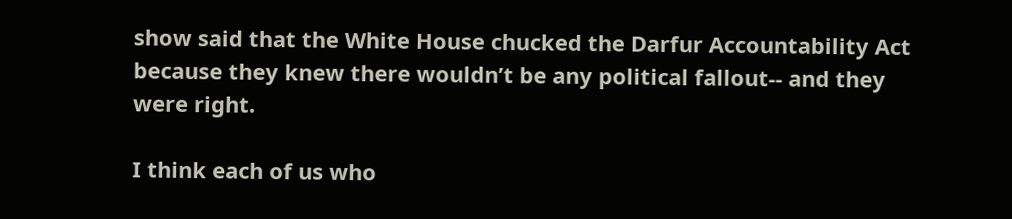show said that the White House chucked the Darfur Accountability Act because they knew there wouldn’t be any political fallout-- and they were right.

I think each of us who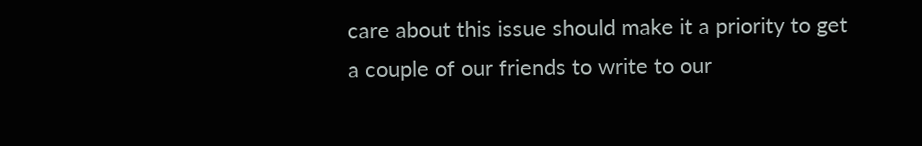care about this issue should make it a priority to get a couple of our friends to write to our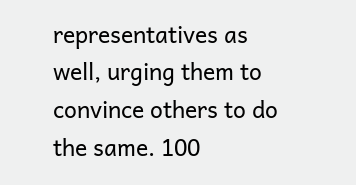representatives as well, urging them to convince others to do the same. 100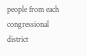people from each congressional district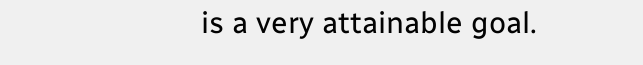is a very attainable goal.